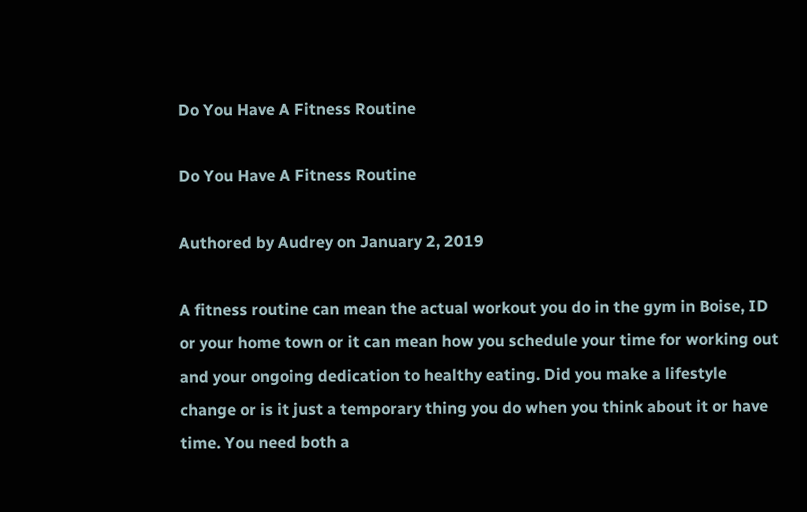Do You Have A Fitness Routine

Do You Have A Fitness Routine

Authored by Audrey on January 2, 2019

A fitness routine can mean the actual workout you do in the gym in Boise, ID or your home town or it can mean how you schedule your time for working out and your ongoing dedication to healthy eating. Did you make a lifestyle change or is it just a temporary thing you do when you think about it or have time. You need both a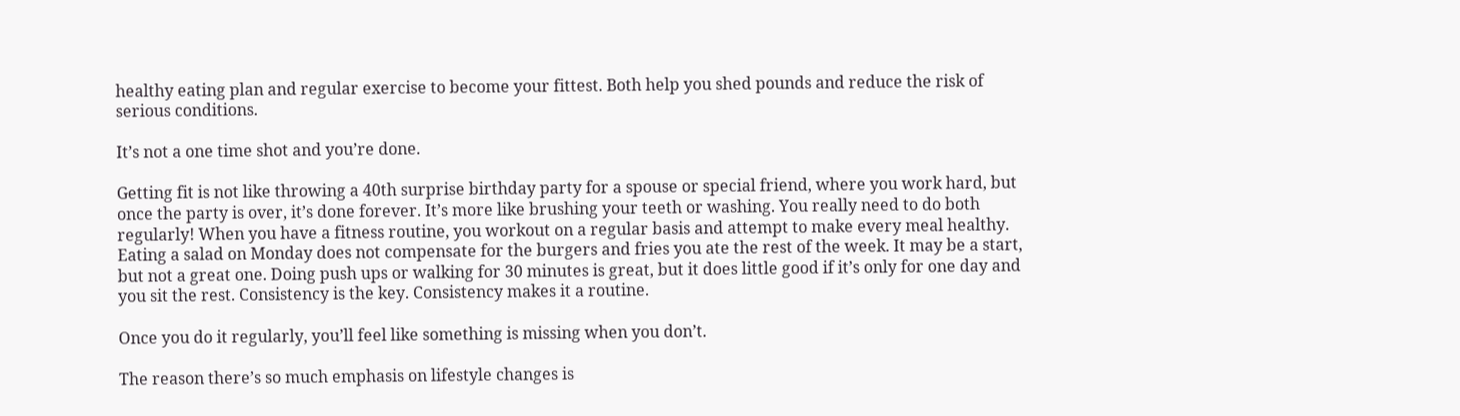healthy eating plan and regular exercise to become your fittest. Both help you shed pounds and reduce the risk of serious conditions.

It’s not a one time shot and you’re done.

Getting fit is not like throwing a 40th surprise birthday party for a spouse or special friend, where you work hard, but once the party is over, it’s done forever. It’s more like brushing your teeth or washing. You really need to do both regularly! When you have a fitness routine, you workout on a regular basis and attempt to make every meal healthy. Eating a salad on Monday does not compensate for the burgers and fries you ate the rest of the week. It may be a start, but not a great one. Doing push ups or walking for 30 minutes is great, but it does little good if it’s only for one day and you sit the rest. Consistency is the key. Consistency makes it a routine.

Once you do it regularly, you’ll feel like something is missing when you don’t.

The reason there’s so much emphasis on lifestyle changes is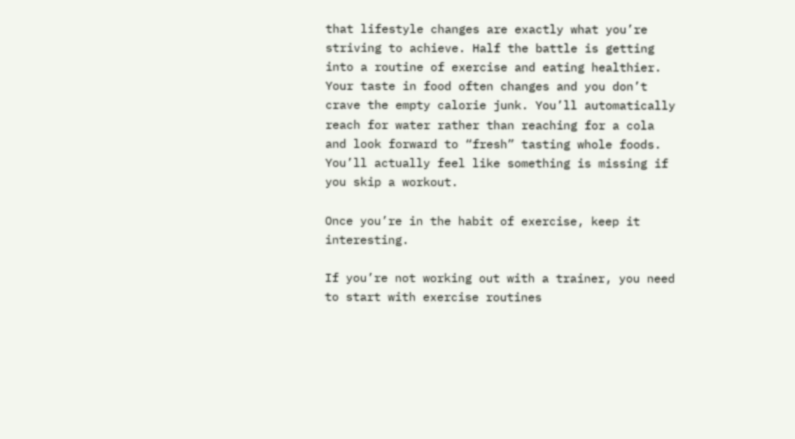that lifestyle changes are exactly what you’re striving to achieve. Half the battle is getting into a routine of exercise and eating healthier. Your taste in food often changes and you don’t crave the empty calorie junk. You’ll automatically reach for water rather than reaching for a cola and look forward to “fresh” tasting whole foods. You’ll actually feel like something is missing if you skip a workout.

Once you’re in the habit of exercise, keep it interesting.

If you’re not working out with a trainer, you need to start with exercise routines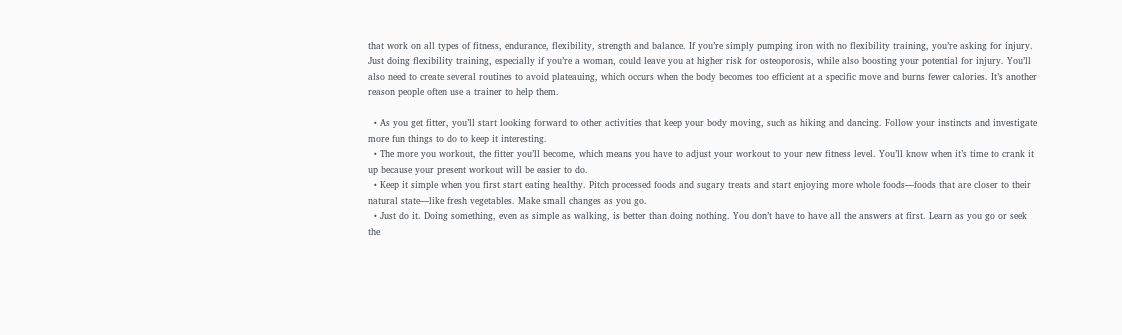that work on all types of fitness, endurance, flexibility, strength and balance. If you’re simply pumping iron with no flexibility training, you’re asking for injury. Just doing flexibility training, especially if you’re a woman, could leave you at higher risk for osteoporosis, while also boosting your potential for injury. You’ll also need to create several routines to avoid plateauing, which occurs when the body becomes too efficient at a specific move and burns fewer calories. It’s another reason people often use a trainer to help them.

  • As you get fitter, you’ll start looking forward to other activities that keep your body moving, such as hiking and dancing. Follow your instincts and investigate more fun things to do to keep it interesting.
  • The more you workout, the fitter you’ll become, which means you have to adjust your workout to your new fitness level. You’ll know when it’s time to crank it up because your present workout will be easier to do.
  • Keep it simple when you first start eating healthy. Pitch processed foods and sugary treats and start enjoying more whole foods—foods that are closer to their natural state—like fresh vegetables. Make small changes as you go.
  • Just do it. Doing something, even as simple as walking, is better than doing nothing. You don’t have to have all the answers at first. Learn as you go or seek the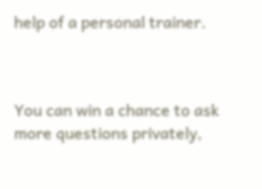help of a personal trainer.



You can win a chance to ask more questions privately,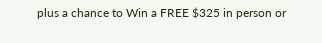plus a chance to Win a FREE $325 in person or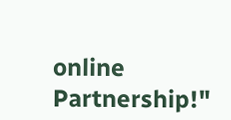online Partnership!"